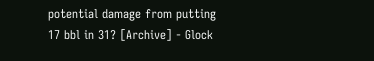potential damage from putting 17 bbl in 31? [Archive] - Glock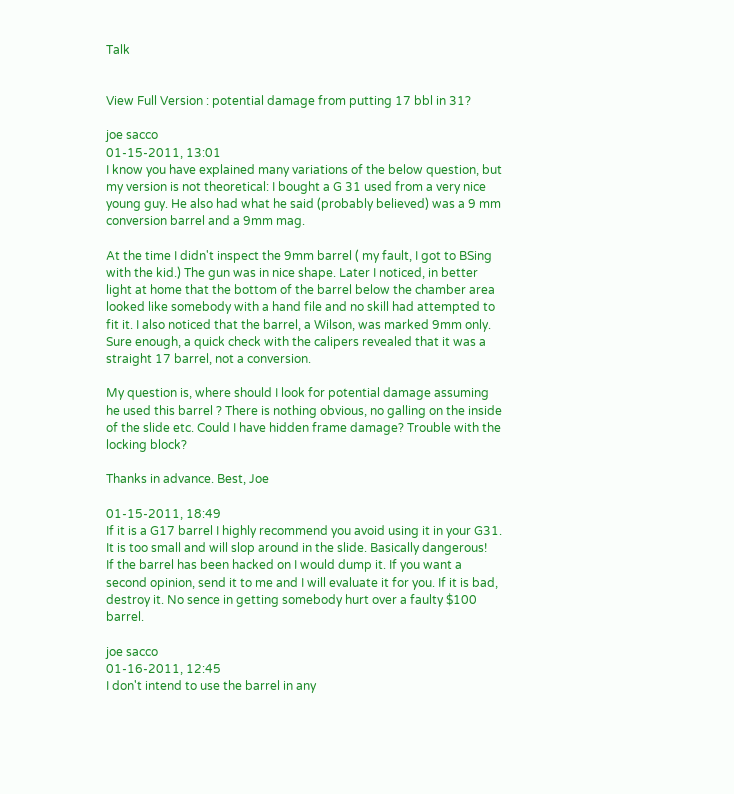Talk


View Full Version : potential damage from putting 17 bbl in 31?

joe sacco
01-15-2011, 13:01
I know you have explained many variations of the below question, but my version is not theoretical: I bought a G 31 used from a very nice young guy. He also had what he said (probably believed) was a 9 mm conversion barrel and a 9mm mag.

At the time I didn't inspect the 9mm barrel ( my fault, I got to BSing with the kid.) The gun was in nice shape. Later I noticed, in better light at home that the bottom of the barrel below the chamber area looked like somebody with a hand file and no skill had attempted to fit it. I also noticed that the barrel, a Wilson, was marked 9mm only. Sure enough, a quick check with the calipers revealed that it was a straight 17 barrel, not a conversion.

My question is, where should I look for potential damage assuming he used this barrel ? There is nothing obvious, no galling on the inside of the slide etc. Could I have hidden frame damage? Trouble with the locking block?

Thanks in advance. Best, Joe

01-15-2011, 18:49
If it is a G17 barrel I highly recommend you avoid using it in your G31. It is too small and will slop around in the slide. Basically dangerous!
If the barrel has been hacked on I would dump it. If you want a second opinion, send it to me and I will evaluate it for you. If it is bad, destroy it. No sence in getting somebody hurt over a faulty $100 barrel.

joe sacco
01-16-2011, 12:45
I don't intend to use the barrel in any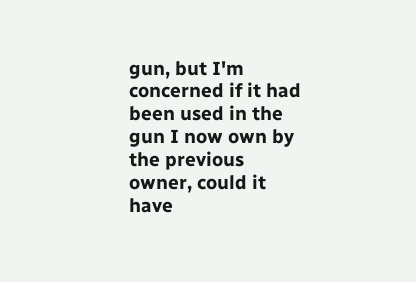gun, but I'm concerned if it had been used in the gun I now own by the previous owner, could it have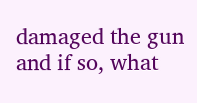damaged the gun and if so, what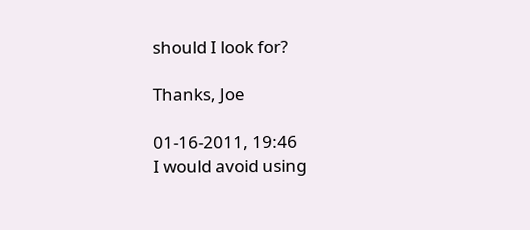should I look for?

Thanks, Joe

01-16-2011, 19:46
I would avoid using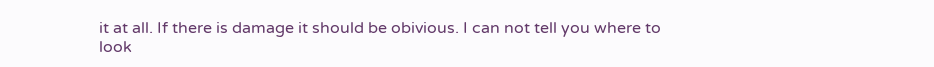it at all. If there is damage it should be obivious. I can not tell you where to look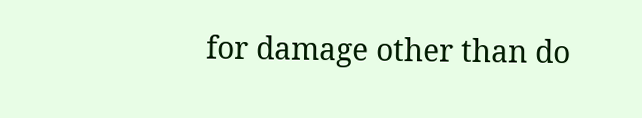for damage other than do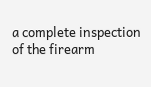a complete inspection of the firearm